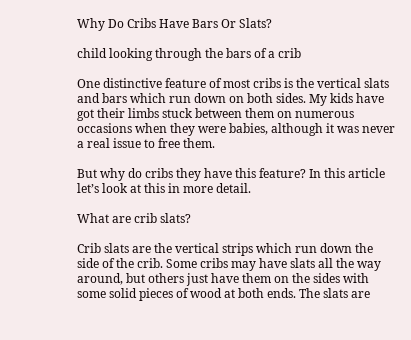Why Do Cribs Have Bars Or Slats?

child looking through the bars of a crib

One distinctive feature of most cribs is the vertical slats and bars which run down on both sides. My kids have got their limbs stuck between them on numerous occasions when they were babies, although it was never a real issue to free them.

But why do cribs they have this feature? In this article let’s look at this in more detail.

What are crib slats?

Crib slats are the vertical strips which run down the side of the crib. Some cribs may have slats all the way around, but others just have them on the sides with some solid pieces of wood at both ends. The slats are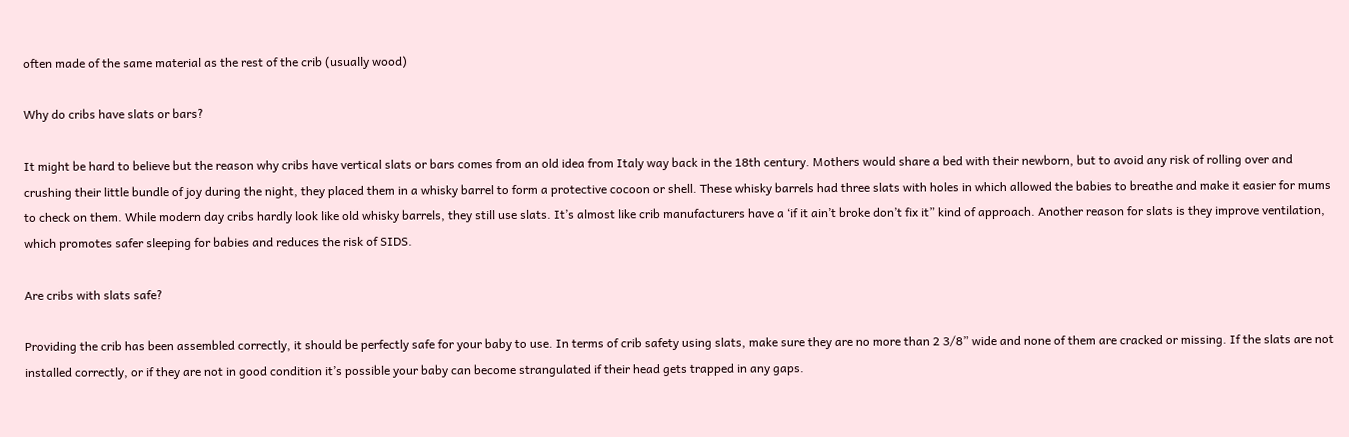often made of the same material as the rest of the crib (usually wood)

Why do cribs have slats or bars?

It might be hard to believe but the reason why cribs have vertical slats or bars comes from an old idea from Italy way back in the 18th century. Mothers would share a bed with their newborn, but to avoid any risk of rolling over and crushing their little bundle of joy during the night, they placed them in a whisky barrel to form a protective cocoon or shell. These whisky barrels had three slats with holes in which allowed the babies to breathe and make it easier for mums to check on them. While modern day cribs hardly look like old whisky barrels, they still use slats. It’s almost like crib manufacturers have a ‘if it ain’t broke don’t fix it” kind of approach. Another reason for slats is they improve ventilation, which promotes safer sleeping for babies and reduces the risk of SIDS.

Are cribs with slats safe?

Providing the crib has been assembled correctly, it should be perfectly safe for your baby to use. In terms of crib safety using slats, make sure they are no more than 2 3/8” wide and none of them are cracked or missing. If the slats are not installed correctly, or if they are not in good condition it’s possible your baby can become strangulated if their head gets trapped in any gaps.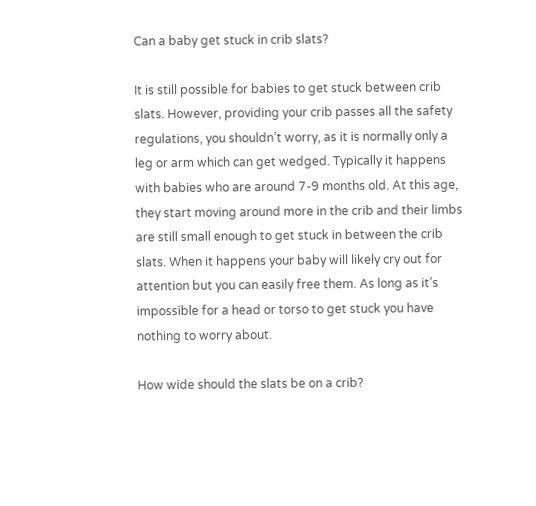Can a baby get stuck in crib slats?

It is still possible for babies to get stuck between crib slats. However, providing your crib passes all the safety regulations, you shouldn’t worry, as it is normally only a leg or arm which can get wedged. Typically it happens with babies who are around 7-9 months old. At this age, they start moving around more in the crib and their limbs are still small enough to get stuck in between the crib slats. When it happens your baby will likely cry out for attention but you can easily free them. As long as it’s impossible for a head or torso to get stuck you have nothing to worry about.

How wide should the slats be on a crib?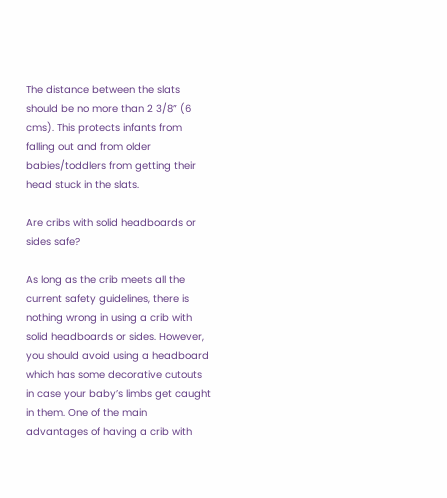The distance between the slats should be no more than 2 3/8” (6 cms). This protects infants from falling out and from older babies/toddlers from getting their head stuck in the slats.

Are cribs with solid headboards or sides safe?

As long as the crib meets all the current safety guidelines, there is nothing wrong in using a crib with solid headboards or sides. However, you should avoid using a headboard which has some decorative cutouts in case your baby’s limbs get caught in them. One of the main advantages of having a crib with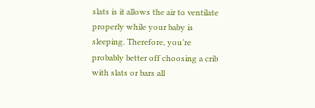slats is it allows the air to ventilate properly while your baby is sleeping. Therefore, you’re probably better off choosing a crib with slats or bars all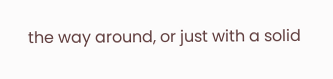the way around, or just with a solid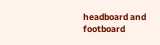headboard and footboard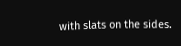with slats on the sides.